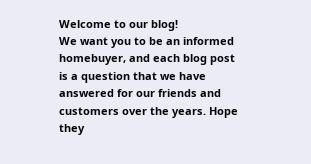Welcome to our blog!
We want you to be an informed homebuyer, and each blog post is a question that we have answered for our friends and customers over the years. Hope they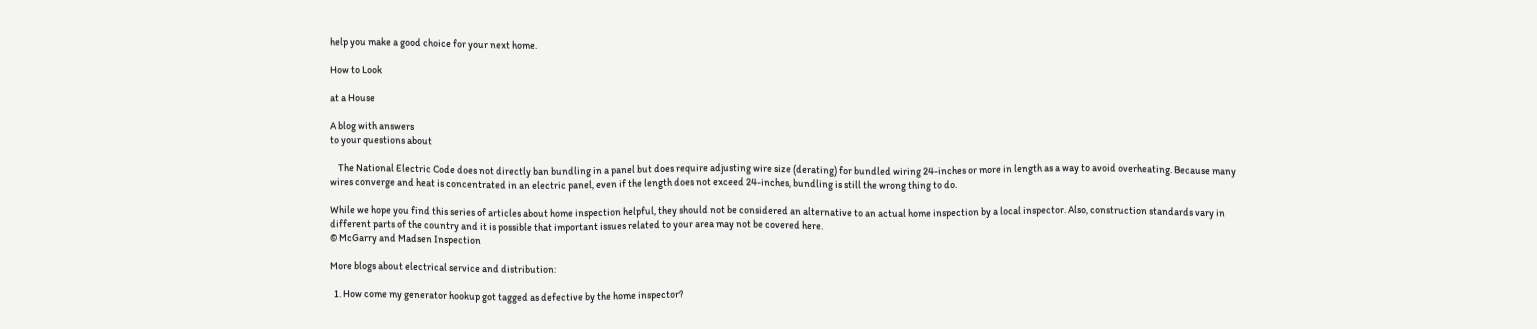help you make a good choice for your next home.

How to Look

at a House

A blog with answers
to your questions about

    The National Electric Code does not directly ban bundling in a panel but does require adjusting wire size (derating) for bundled wiring 24-inches or more in length as a way to avoid overheating. Because many wires converge and heat is concentrated in an electric panel, even if the length does not exceed 24-inches, bundling is still the wrong thing to do.

While we hope you find this series of articles about home inspection helpful, they should not be considered an alternative to an actual home inspection by a local inspector. Also, construction standards vary in different parts of the country and it is possible that important issues related to your area may not be covered here.
© McGarry and Madsen Inspection

More blogs about electrical service and distribution:

  1. How come my generator hookup got tagged as defective by the home inspector?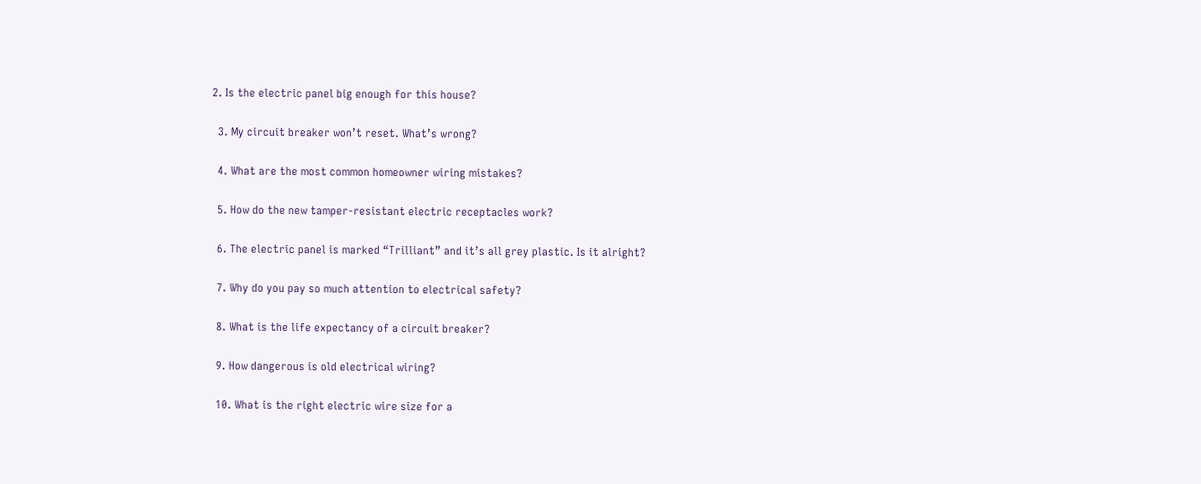2. Is the electric panel big enough for this house?

  3. My circuit breaker won’t reset. What’s wrong?

  4. What are the most common homeowner wiring mistakes?

  5. How do the new tamper-resistant electric receptacles work?

  6. The electric panel is marked “Trilliant” and it’s all grey plastic. Is it alright?

  7. Why do you pay so much attention to electrical safety?

  8. What is the life expectancy of a circuit breaker?

  9. How dangerous is old electrical wiring?

  10. What is the right electric wire size for a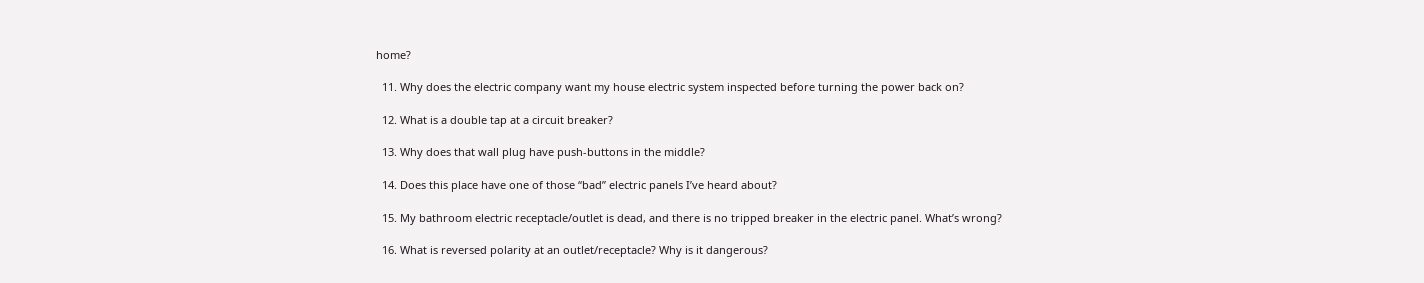home?

  11. Why does the electric company want my house electric system inspected before turning the power back on?

  12. What is a double tap at a circuit breaker?

  13. Why does that wall plug have push-buttons in the middle?

  14. Does this place have one of those “bad” electric panels I’ve heard about?

  15. My bathroom electric receptacle/outlet is dead, and there is no tripped breaker in the electric panel. What’s wrong?

  16. What is reversed polarity at an outlet/receptacle? Why is it dangerous?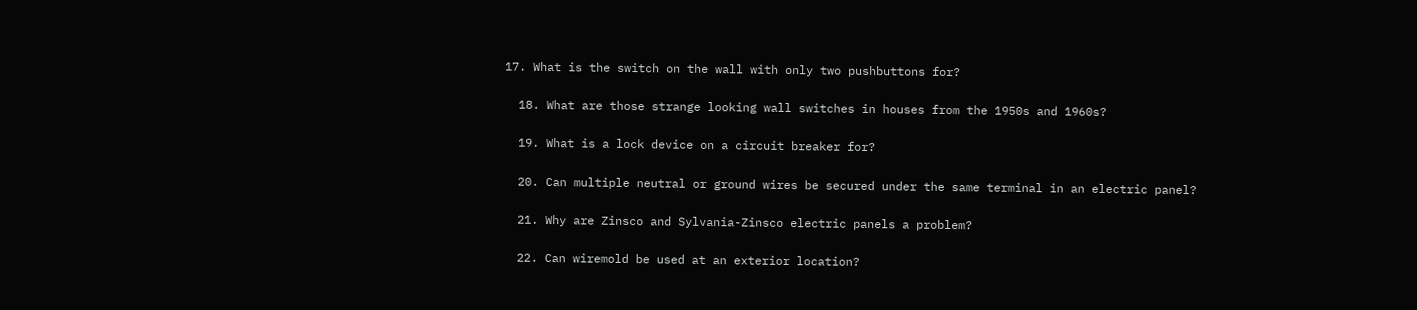17. What is the switch on the wall with only two pushbuttons for?

  18. What are those strange looking wall switches in houses from the 1950s and 1960s?

  19. What is a lock device on a circuit breaker for?

  20. Can multiple neutral or ground wires be secured under the same terminal in an electric panel?

  21. Why are Zinsco and Sylvania-Zinsco electric panels a problem?

  22. Can wiremold be used at an exterior location?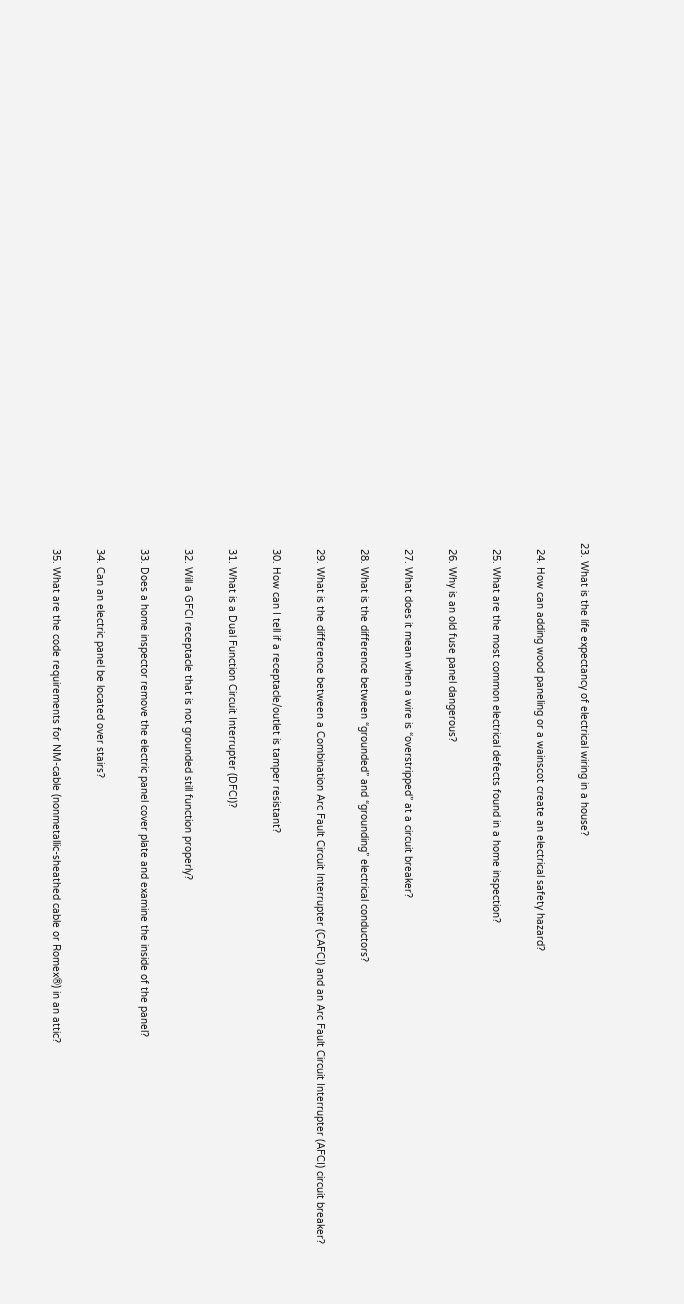23. What is the life expectancy of electrical wiring in a house?

  24. How can adding wood paneling or a wainscot create an electrical safety hazard?

  25. What are the most common electrical defects found in a home inspection?

  26. Why is an old fuse panel dangerous?

  27. What does it mean when a wire is “overstripped” at a circuit breaker?

  28. What is the difference between “grounded” and “grounding” electrical conductors?

  29. What is the difference between a Combination Arc Fault Circuit Interrupter (CAFCI) and an Arc Fault Circuit Interrupter (AFCI) circuit breaker?

  30. How can I tell if a receptacle/outlet is tamper resistant?

  31. What is a Dual Function Circuit Interrupter (DFCI)?

  32. Will a GFCI receptacle that is not grounded still function properly?

  33. Does a home inspector remove the electric panel cover plate and examine the inside of the panel?

  34. Can an electric panel be located over stairs?

  35. What are the code requirements for NM-cable (nonmetallic-sheathed cable or Romex®) in an attic?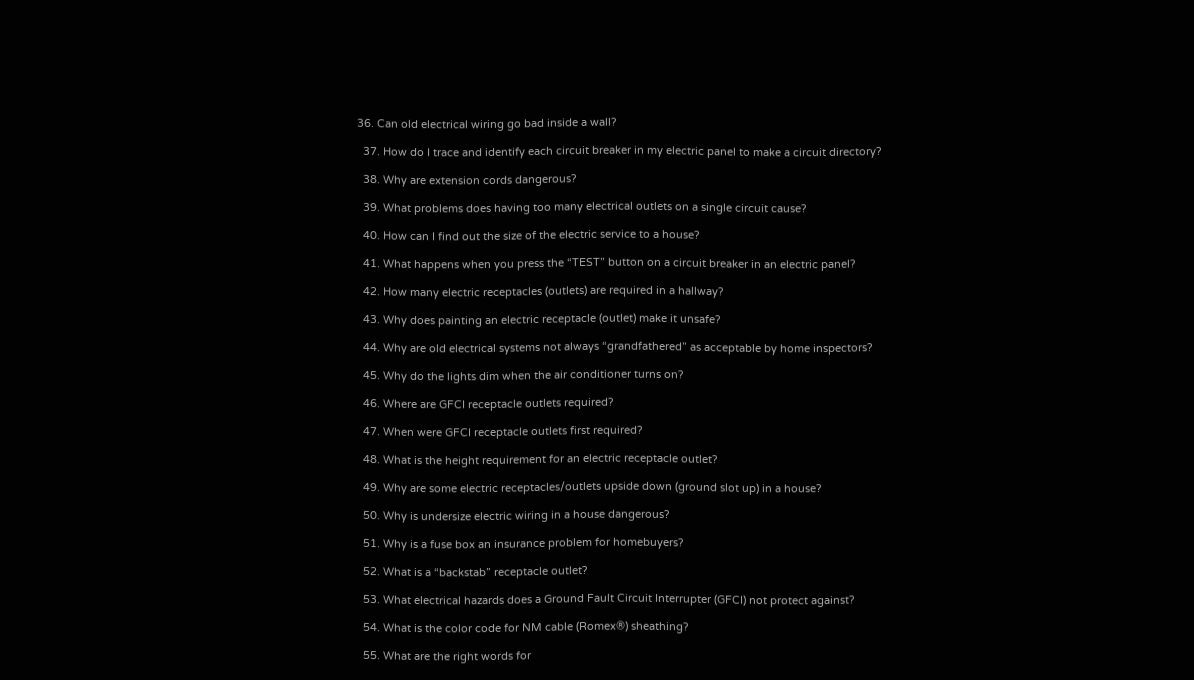36. Can old electrical wiring go bad inside a wall?

  37. How do I trace and identify each circuit breaker in my electric panel to make a circuit directory?

  38. Why are extension cords dangerous?

  39. What problems does having too many electrical outlets on a single circuit cause?

  40. How can I find out the size of the electric service to a house?

  41. What happens when you press the “TEST” button on a circuit breaker in an electric panel?

  42. How many electric receptacles (outlets) are required in a hallway?

  43. Why does painting an electric receptacle (outlet) make it unsafe?

  44. Why are old electrical systems not always “grandfathered” as acceptable by home inspectors?

  45. Why do the lights dim when the air conditioner turns on?

  46. Where are GFCI receptacle outlets required?

  47. When were GFCI receptacle outlets first required?

  48. What is the height requirement for an electric receptacle outlet?

  49. Why are some electric receptacles/outlets upside down (ground slot up) in a house?

  50. Why is undersize electric wiring in a house dangerous?

  51. Why is a fuse box an insurance problem for homebuyers?

  52. What is a “backstab” receptacle outlet?

  53. What electrical hazards does a Ground Fault Circuit Interrupter (GFCI) not protect against?

  54. What is the color code for NM cable (Romex®) sheathing?

  55. What are the right words for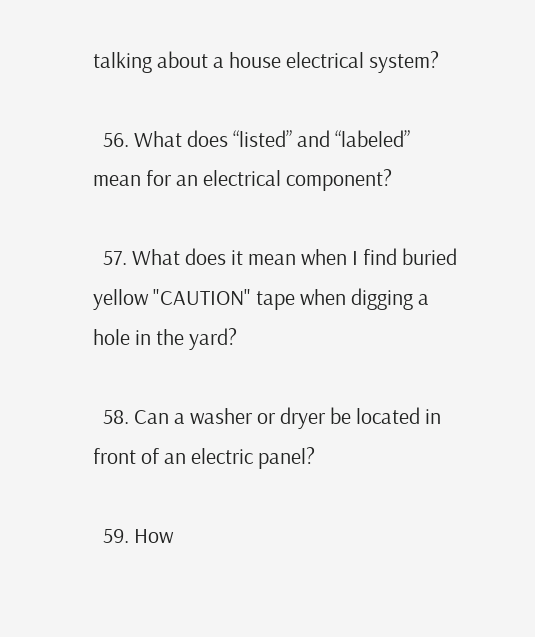talking about a house electrical system?

  56. What does “listed” and “labeled” mean for an electrical component?

  57. What does it mean when I find buried yellow "CAUTION" tape when digging a hole in the yard?

  58. Can a washer or dryer be located in front of an electric panel?

  59. How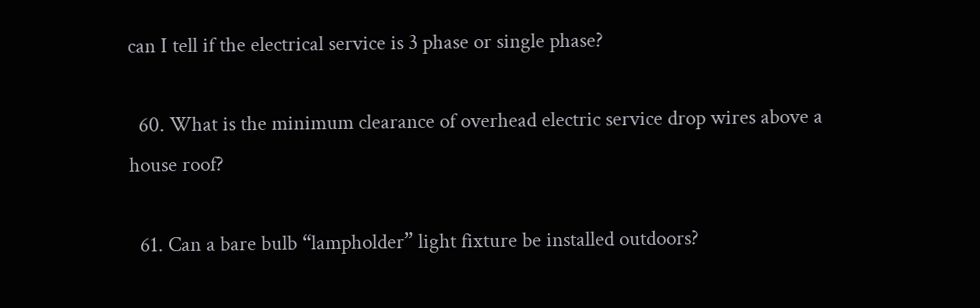can I tell if the electrical service is 3 phase or single phase?

  60. What is the minimum clearance of overhead electric service drop wires above a house roof?

  61. Can a bare bulb “lampholder” light fixture be installed outdoors?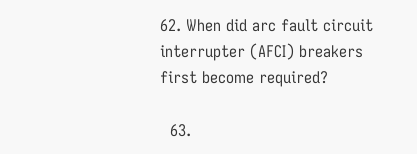62. When did arc fault circuit interrupter (AFCI) breakers first become required?

  63.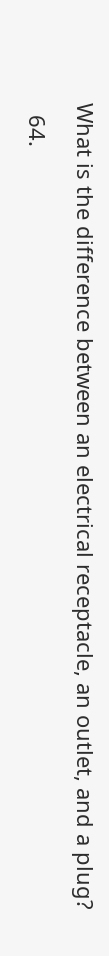What is the difference between an electrical receptacle, an outlet, and a plug?

  64.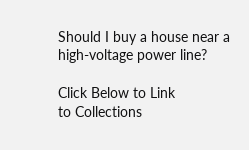Should I buy a house near a high-voltage power line?

Click Below to Link
to Collections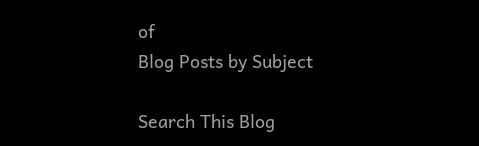of
Blog Posts by Subject

Search This Blog